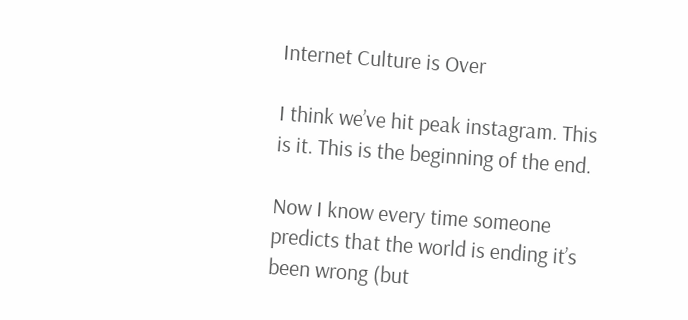Internet Culture is Over

I think we’ve hit peak instagram. This is it. This is the beginning of the end.

Now I know every time someone predicts that the world is ending it’s been wrong (but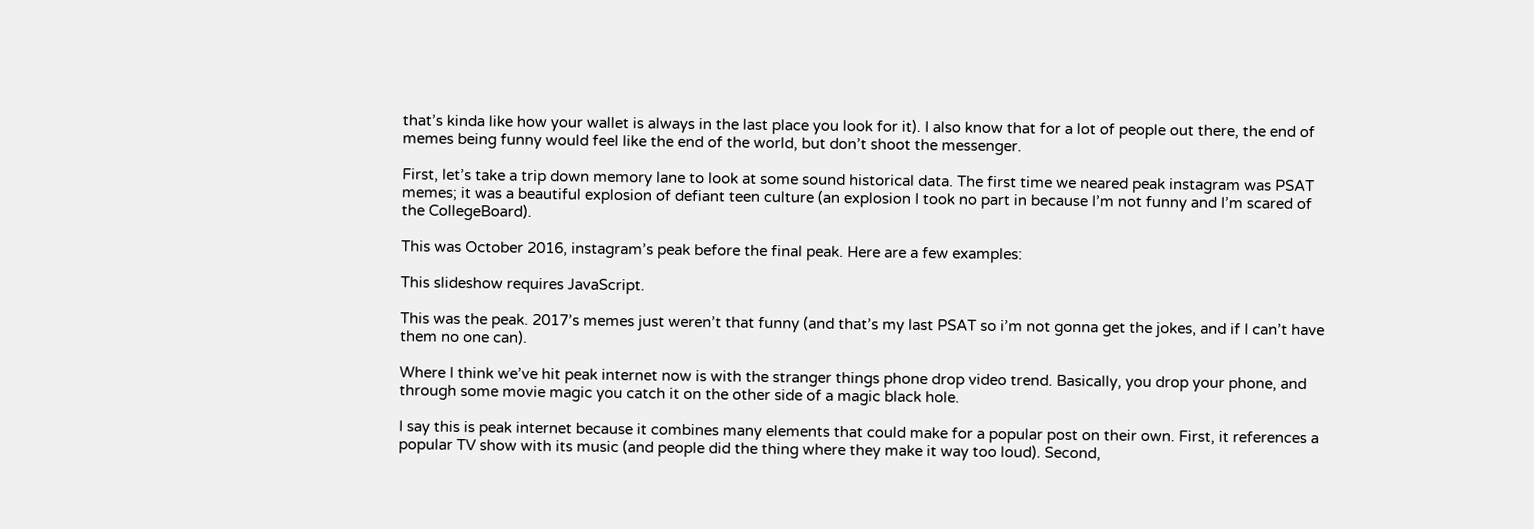that’s kinda like how your wallet is always in the last place you look for it). I also know that for a lot of people out there, the end of memes being funny would feel like the end of the world, but don’t shoot the messenger.

First, let’s take a trip down memory lane to look at some sound historical data. The first time we neared peak instagram was PSAT memes; it was a beautiful explosion of defiant teen culture (an explosion I took no part in because I’m not funny and I’m scared of the CollegeBoard).

This was October 2016, instagram’s peak before the final peak. Here are a few examples:

This slideshow requires JavaScript.

This was the peak. 2017’s memes just weren’t that funny (and that’s my last PSAT so i’m not gonna get the jokes, and if I can’t have them no one can).

Where I think we’ve hit peak internet now is with the stranger things phone drop video trend. Basically, you drop your phone, and through some movie magic you catch it on the other side of a magic black hole.

I say this is peak internet because it combines many elements that could make for a popular post on their own. First, it references a popular TV show with its music (and people did the thing where they make it way too loud). Second,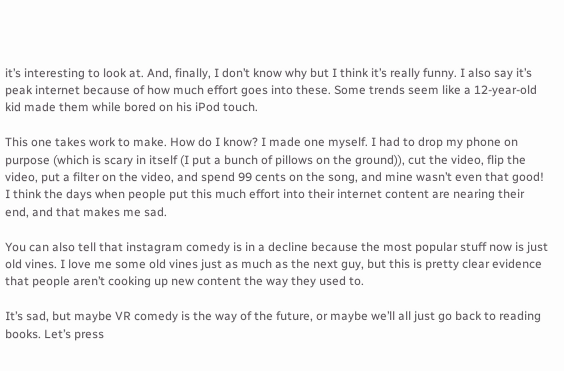it’s interesting to look at. And, finally, I don’t know why but I think it’s really funny. I also say it’s peak internet because of how much effort goes into these. Some trends seem like a 12-year-old kid made them while bored on his iPod touch.

This one takes work to make. How do I know? I made one myself. I had to drop my phone on purpose (which is scary in itself (I put a bunch of pillows on the ground)), cut the video, flip the video, put a filter on the video, and spend 99 cents on the song, and mine wasn’t even that good! I think the days when people put this much effort into their internet content are nearing their end, and that makes me sad.

You can also tell that instagram comedy is in a decline because the most popular stuff now is just old vines. I love me some old vines just as much as the next guy, but this is pretty clear evidence that people aren’t cooking up new content the way they used to.

It’s sad, but maybe VR comedy is the way of the future, or maybe we’ll all just go back to reading books. Let’s press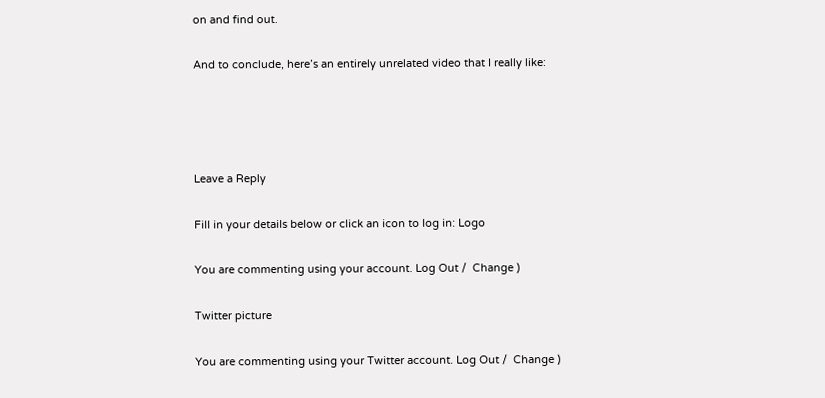on and find out.

And to conclude, here’s an entirely unrelated video that I really like:




Leave a Reply

Fill in your details below or click an icon to log in: Logo

You are commenting using your account. Log Out /  Change )

Twitter picture

You are commenting using your Twitter account. Log Out /  Change )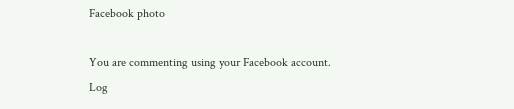Facebook photo

You are commenting using your Facebook account. Log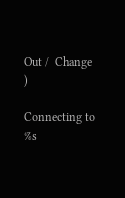Out /  Change )

Connecting to %s